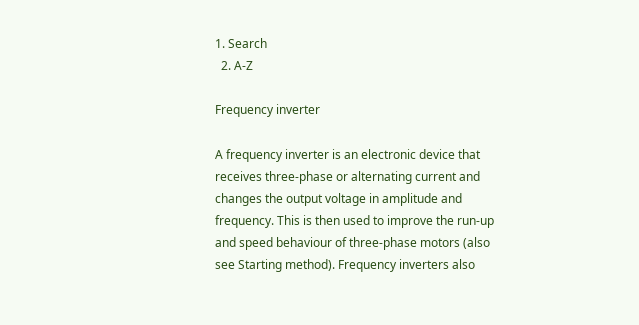1. Search
  2. A-Z

Frequency inverter

A frequency inverter is an electronic device that receives three-phase or alternating current and changes the output voltage in amplitude and frequency. This is then used to improve the run-up and speed behaviour of three-phase motors (also see Starting method). Frequency inverters also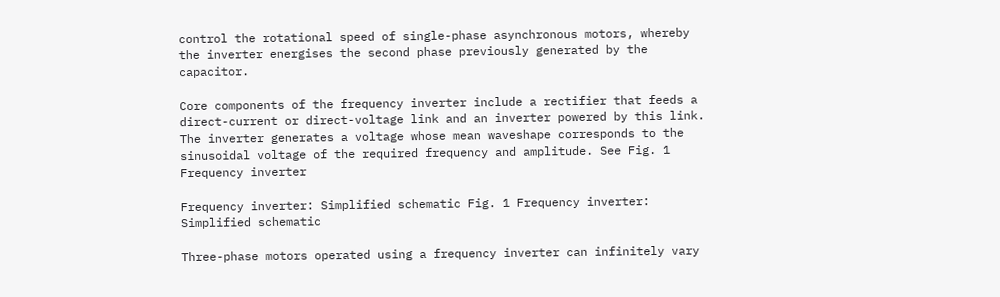control the rotational speed of single-phase asynchronous motors, whereby the inverter energises the second phase previously generated by the capacitor.

Core components of the frequency inverter include a rectifier that feeds a direct-current or direct-voltage link and an inverter powered by this link. The inverter generates a voltage whose mean waveshape corresponds to the sinusoidal voltage of the required frequency and amplitude. See Fig. 1 Frequency inverter

Frequency inverter: Simplified schematic Fig. 1 Frequency inverter: Simplified schematic

Three-phase motors operated using a frequency inverter can infinitely vary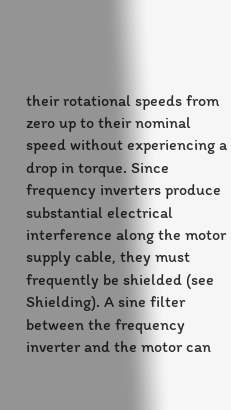their rotational speeds from zero up to their nominal speed without experiencing a drop in torque. Since frequency inverters produce substantial electrical interference along the motor supply cable, they must frequently be shielded (see Shielding). A sine filter between the frequency inverter and the motor can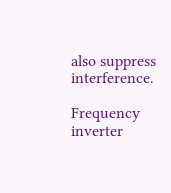also suppress interference.

Frequency inverter